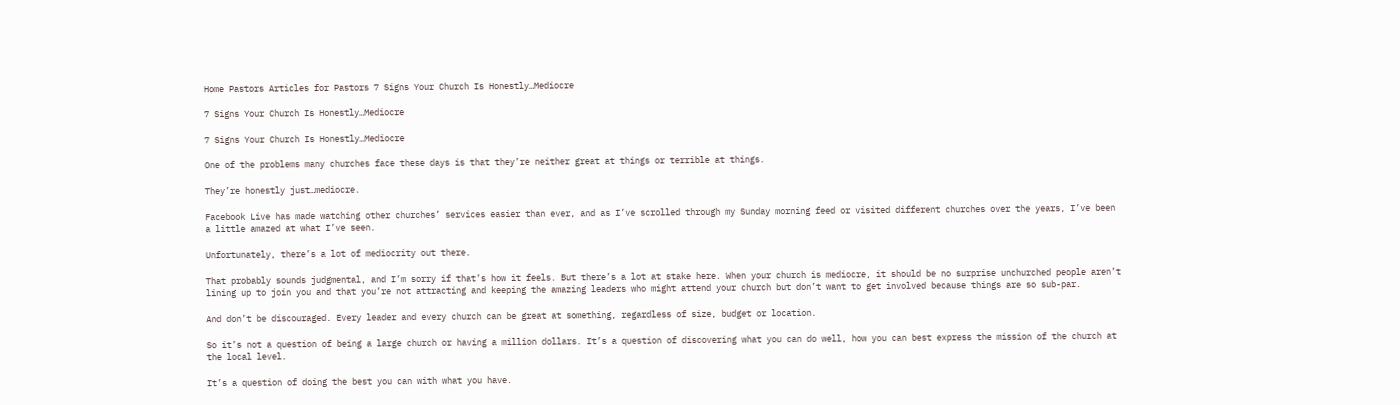Home Pastors Articles for Pastors 7 Signs Your Church Is Honestly…Mediocre

7 Signs Your Church Is Honestly…Mediocre

7 Signs Your Church Is Honestly…Mediocre

One of the problems many churches face these days is that they’re neither great at things or terrible at things.

They’re honestly just…mediocre.

Facebook Live has made watching other churches’ services easier than ever, and as I’ve scrolled through my Sunday morning feed or visited different churches over the years, I’ve been a little amazed at what I’ve seen.

Unfortunately, there’s a lot of mediocrity out there.

That probably sounds judgmental, and I’m sorry if that’s how it feels. But there’s a lot at stake here. When your church is mediocre, it should be no surprise unchurched people aren’t lining up to join you and that you’re not attracting and keeping the amazing leaders who might attend your church but don’t want to get involved because things are so sub-par.

And don’t be discouraged. Every leader and every church can be great at something, regardless of size, budget or location.

So it’s not a question of being a large church or having a million dollars. It’s a question of discovering what you can do well, how you can best express the mission of the church at the local level.

It’s a question of doing the best you can with what you have.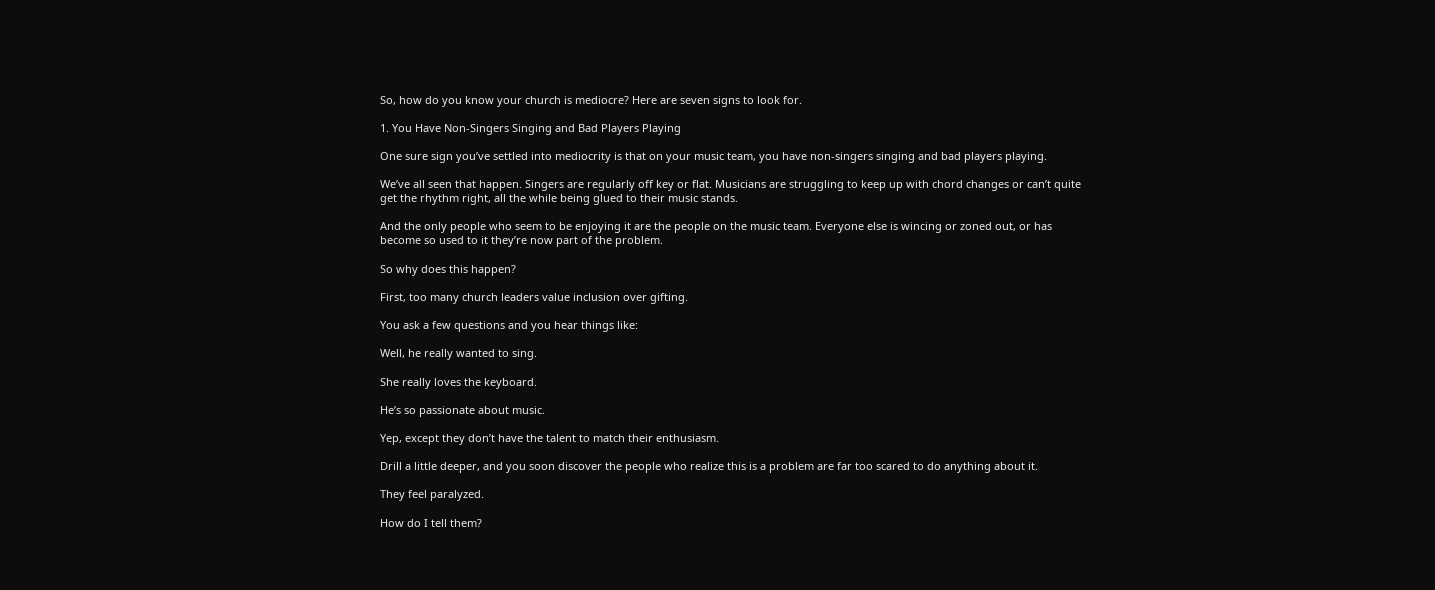So, how do you know your church is mediocre? Here are seven signs to look for.

1. You Have Non-Singers Singing and Bad Players Playing

One sure sign you’ve settled into mediocrity is that on your music team, you have non-singers singing and bad players playing.

We’ve all seen that happen. Singers are regularly off key or flat. Musicians are struggling to keep up with chord changes or can’t quite get the rhythm right, all the while being glued to their music stands.

And the only people who seem to be enjoying it are the people on the music team. Everyone else is wincing or zoned out, or has become so used to it they’re now part of the problem.

So why does this happen?

First, too many church leaders value inclusion over gifting.

You ask a few questions and you hear things like:

Well, he really wanted to sing.

She really loves the keyboard.

He’s so passionate about music.

Yep, except they don’t have the talent to match their enthusiasm.

Drill a little deeper, and you soon discover the people who realize this is a problem are far too scared to do anything about it.

They feel paralyzed.

How do I tell them?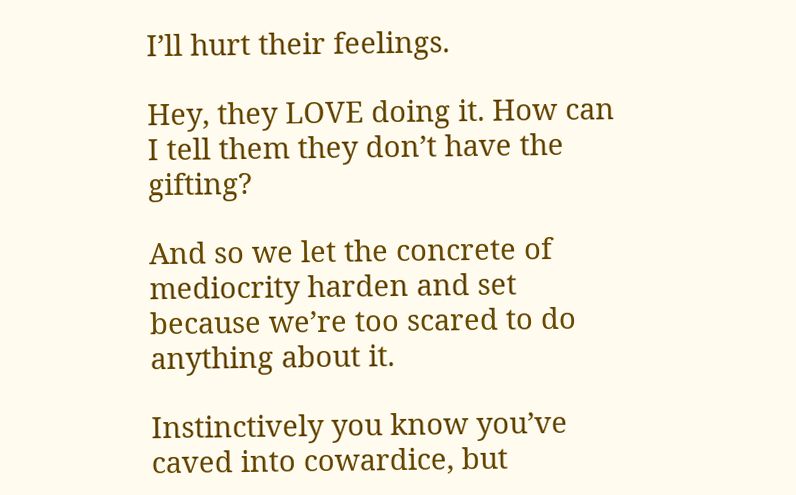I’ll hurt their feelings.

Hey, they LOVE doing it. How can I tell them they don’t have the gifting?

And so we let the concrete of mediocrity harden and set because we’re too scared to do anything about it.

Instinctively you know you’ve caved into cowardice, but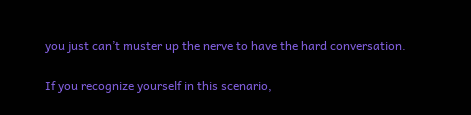you just can’t muster up the nerve to have the hard conversation.

If you recognize yourself in this scenario,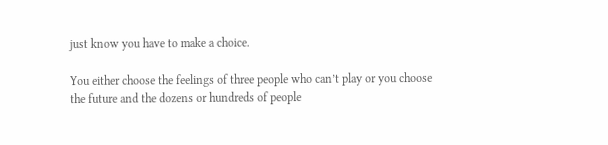just know you have to make a choice.

You either choose the feelings of three people who can’t play or you choose the future and the dozens or hundreds of people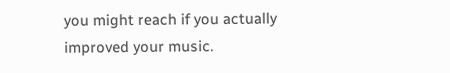you might reach if you actually improved your music.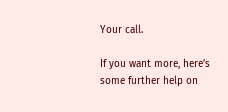Your call.

If you want more, here’s some further help on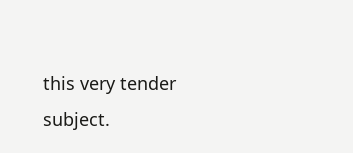this very tender subject.